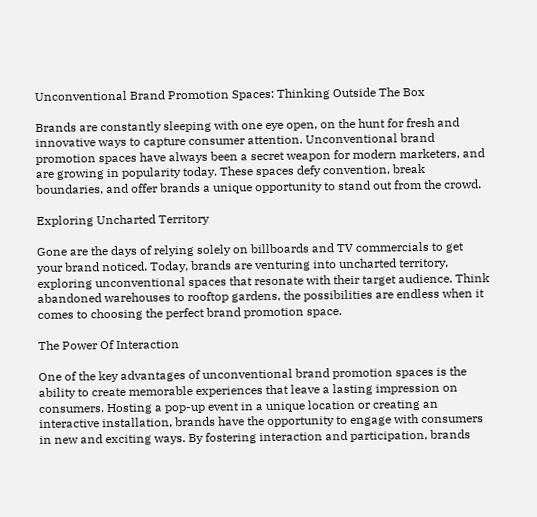Unconventional Brand Promotion Spaces: Thinking Outside The Box

Brands are constantly sleeping with one eye open, on the hunt for fresh and innovative ways to capture consumer attention. Unconventional brand promotion spaces have always been a secret weapon for modern marketers, and are growing in popularity today. These spaces defy convention, break boundaries, and offer brands a unique opportunity to stand out from the crowd.

Exploring Uncharted Territory

Gone are the days of relying solely on billboards and TV commercials to get your brand noticed. Today, brands are venturing into uncharted territory, exploring unconventional spaces that resonate with their target audience. Think abandoned warehouses to rooftop gardens, the possibilities are endless when it comes to choosing the perfect brand promotion space.

The Power Of Interaction

One of the key advantages of unconventional brand promotion spaces is the ability to create memorable experiences that leave a lasting impression on consumers. Hosting a pop-up event in a unique location or creating an interactive installation, brands have the opportunity to engage with consumers in new and exciting ways. By fostering interaction and participation, brands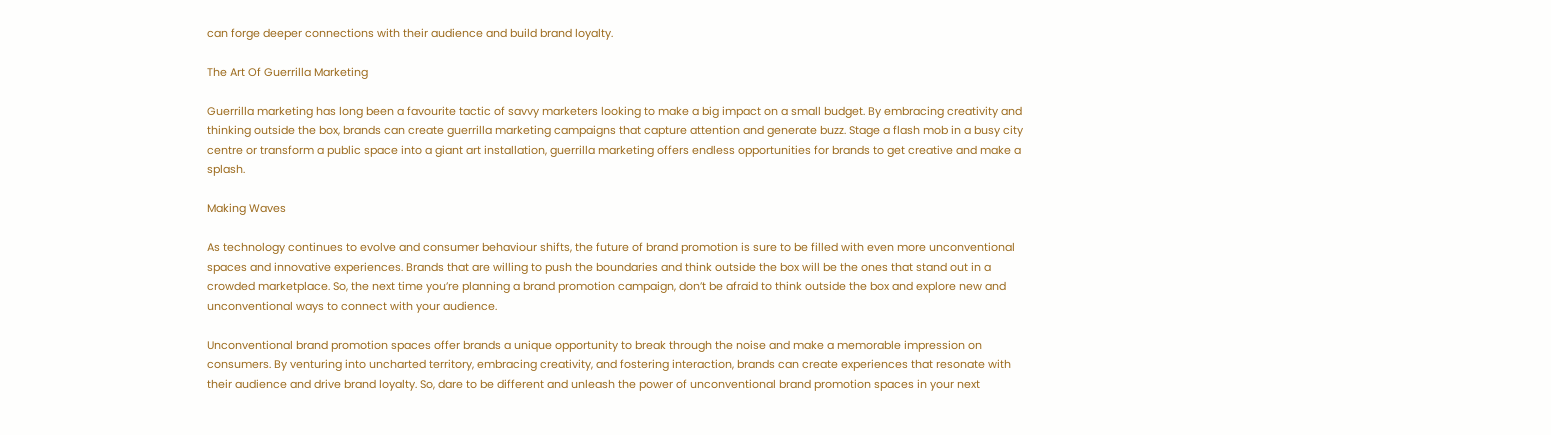can forge deeper connections with their audience and build brand loyalty.

The Art Of Guerrilla Marketing

Guerrilla marketing has long been a favourite tactic of savvy marketers looking to make a big impact on a small budget. By embracing creativity and thinking outside the box, brands can create guerrilla marketing campaigns that capture attention and generate buzz. Stage a flash mob in a busy city centre or transform a public space into a giant art installation, guerrilla marketing offers endless opportunities for brands to get creative and make a splash.

Making Waves

As technology continues to evolve and consumer behaviour shifts, the future of brand promotion is sure to be filled with even more unconventional spaces and innovative experiences. Brands that are willing to push the boundaries and think outside the box will be the ones that stand out in a crowded marketplace. So, the next time you’re planning a brand promotion campaign, don’t be afraid to think outside the box and explore new and unconventional ways to connect with your audience.

Unconventional brand promotion spaces offer brands a unique opportunity to break through the noise and make a memorable impression on consumers. By venturing into uncharted territory, embracing creativity, and fostering interaction, brands can create experiences that resonate with their audience and drive brand loyalty. So, dare to be different and unleash the power of unconventional brand promotion spaces in your next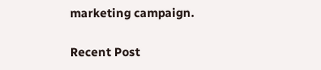marketing campaign.

Recent Post